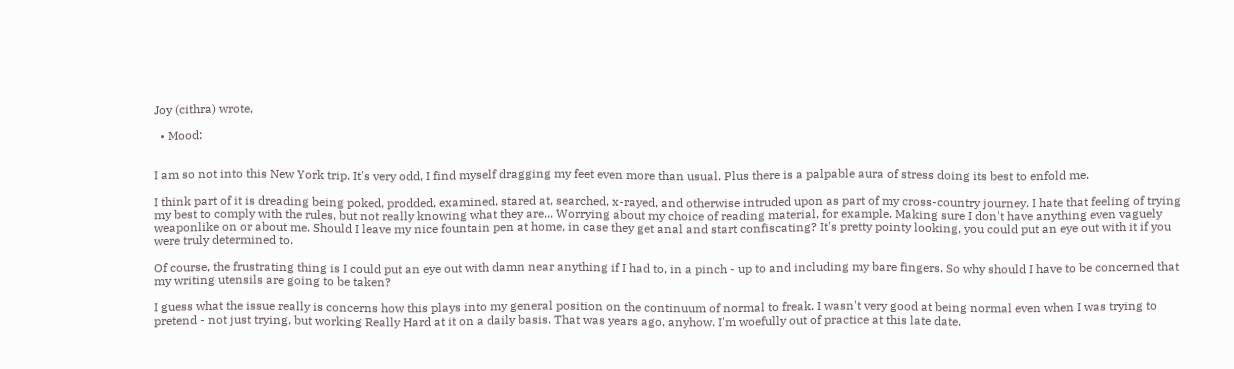Joy (cithra) wrote,

  • Mood:


I am so not into this New York trip. It's very odd, I find myself dragging my feet even more than usual. Plus there is a palpable aura of stress doing its best to enfold me.

I think part of it is dreading being poked, prodded, examined, stared at, searched, x-rayed, and otherwise intruded upon as part of my cross-country journey. I hate that feeling of trying my best to comply with the rules, but not really knowing what they are... Worrying about my choice of reading material, for example. Making sure I don't have anything even vaguely weaponlike on or about me. Should I leave my nice fountain pen at home, in case they get anal and start confiscating? It's pretty pointy looking, you could put an eye out with it if you were truly determined to.

Of course, the frustrating thing is I could put an eye out with damn near anything if I had to, in a pinch - up to and including my bare fingers. So why should I have to be concerned that my writing utensils are going to be taken?

I guess what the issue really is concerns how this plays into my general position on the continuum of normal to freak. I wasn't very good at being normal even when I was trying to pretend - not just trying, but working Really Hard at it on a daily basis. That was years ago, anyhow. I'm woefully out of practice at this late date.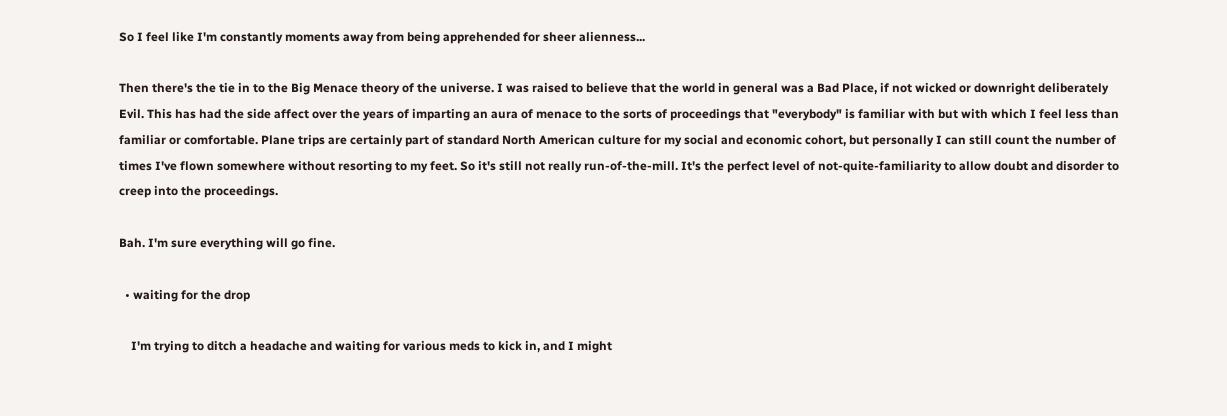So I feel like I'm constantly moments away from being apprehended for sheer alienness...

Then there's the tie in to the Big Menace theory of the universe. I was raised to believe that the world in general was a Bad Place, if not wicked or downright deliberately Evil. This has had the side affect over the years of imparting an aura of menace to the sorts of proceedings that "everybody" is familiar with but with which I feel less than familiar or comfortable. Plane trips are certainly part of standard North American culture for my social and economic cohort, but personally I can still count the number of times I've flown somewhere without resorting to my feet. So it's still not really run-of-the-mill. It's the perfect level of not-quite-familiarity to allow doubt and disorder to creep into the proceedings.

Bah. I'm sure everything will go fine.

  • waiting for the drop

    I'm trying to ditch a headache and waiting for various meds to kick in, and I might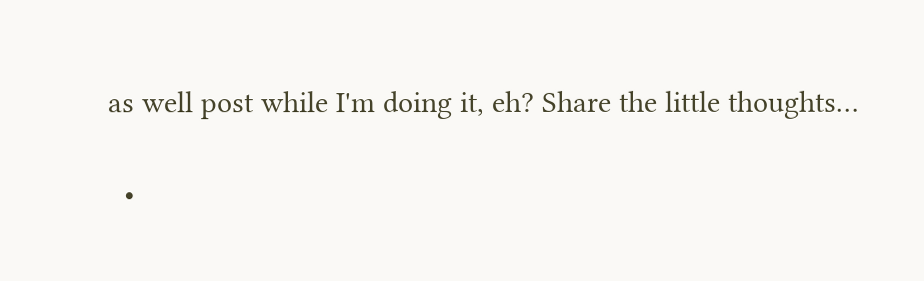as well post while I'm doing it, eh? Share the little thoughts…

  •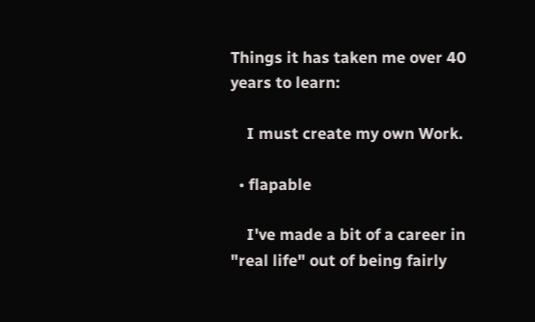Things it has taken me over 40 years to learn:

    I must create my own Work.

  • flapable

    I've made a bit of a career in "real life" out of being fairly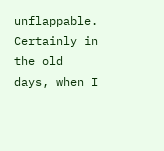unflappable. Certainly in the old days, when I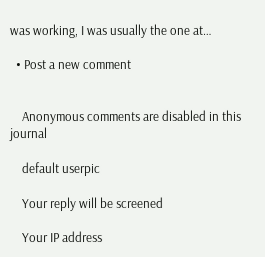was working, I was usually the one at…

  • Post a new comment


    Anonymous comments are disabled in this journal

    default userpic

    Your reply will be screened

    Your IP address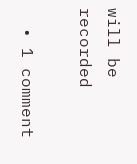will be recorded

  • 1 comment